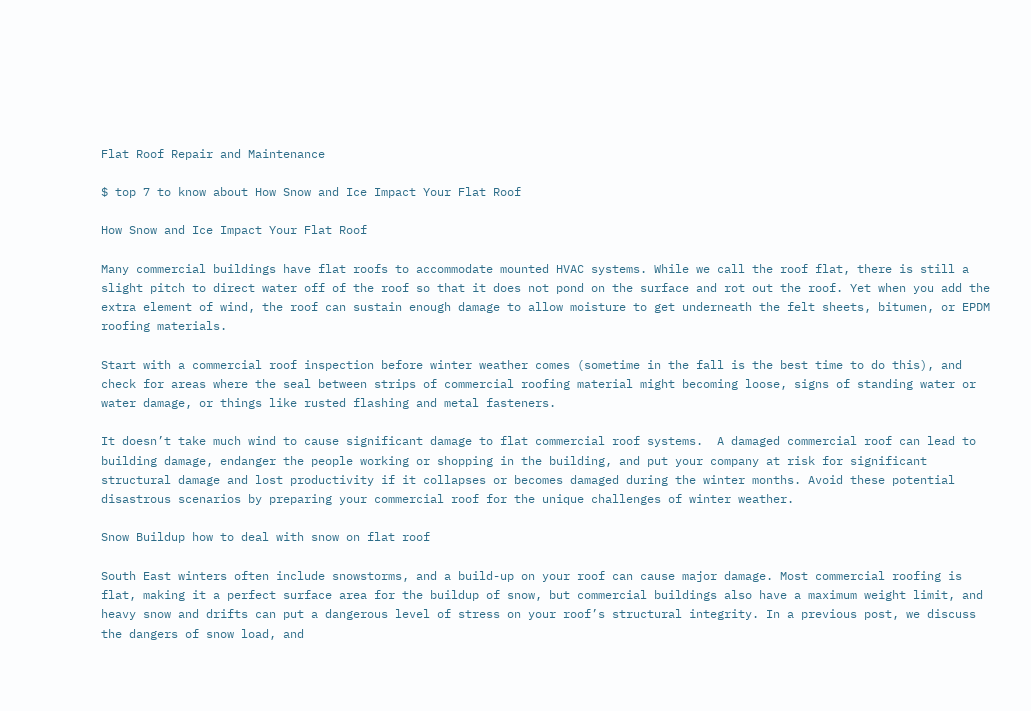Flat Roof Repair and Maintenance

$ top 7 to know about How Snow and Ice Impact Your Flat Roof

How Snow and Ice Impact Your Flat Roof

Many commercial buildings have flat roofs to accommodate mounted HVAC systems. While we call the roof flat, there is still a slight pitch to direct water off of the roof so that it does not pond on the surface and rot out the roof. Yet when you add the extra element of wind, the roof can sustain enough damage to allow moisture to get underneath the felt sheets, bitumen, or EPDM roofing materials.

Start with a commercial roof inspection before winter weather comes (sometime in the fall is the best time to do this), and check for areas where the seal between strips of commercial roofing material might becoming loose, signs of standing water or water damage, or things like rusted flashing and metal fasteners.

It doesn’t take much wind to cause significant damage to flat commercial roof systems.  A damaged commercial roof can lead to building damage, endanger the people working or shopping in the building, and put your company at risk for significant structural damage and lost productivity if it collapses or becomes damaged during the winter months. Avoid these potential disastrous scenarios by preparing your commercial roof for the unique challenges of winter weather.

Snow Buildup how to deal with snow on flat roof

South East winters often include snowstorms, and a build-up on your roof can cause major damage. Most commercial roofing is flat, making it a perfect surface area for the buildup of snow, but commercial buildings also have a maximum weight limit, and heavy snow and drifts can put a dangerous level of stress on your roof’s structural integrity. In a previous post, we discuss the dangers of snow load, and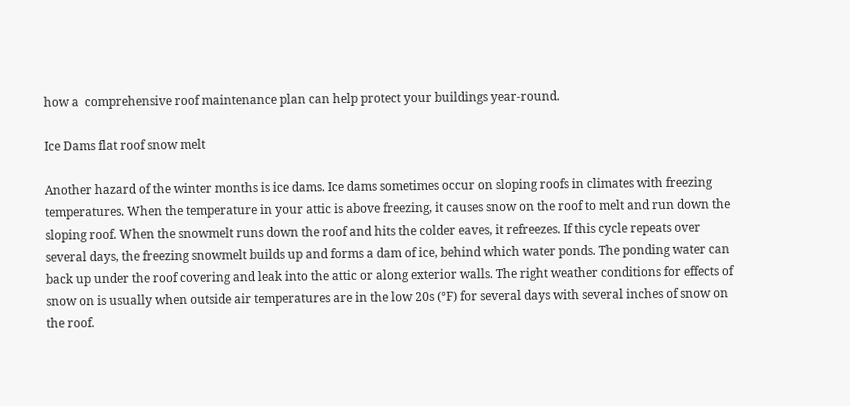how a  comprehensive roof maintenance plan can help protect your buildings year-round.

Ice Dams flat roof snow melt

Another hazard of the winter months is ice dams. Ice dams sometimes occur on sloping roofs in climates with freezing temperatures. When the temperature in your attic is above freezing, it causes snow on the roof to melt and run down the sloping roof. When the snowmelt runs down the roof and hits the colder eaves, it refreezes. If this cycle repeats over several days, the freezing snowmelt builds up and forms a dam of ice, behind which water ponds. The ponding water can back up under the roof covering and leak into the attic or along exterior walls. The right weather conditions for effects of snow on is usually when outside air temperatures are in the low 20s (°F) for several days with several inches of snow on the roof.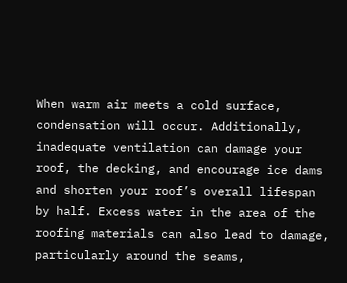When warm air meets a cold surface, condensation will occur. Additionally, inadequate ventilation can damage your roof, the decking, and encourage ice dams and shorten your roof’s overall lifespan by half. Excess water in the area of the roofing materials can also lead to damage, particularly around the seams,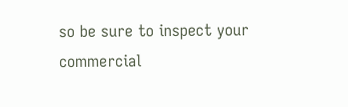so be sure to inspect your commercial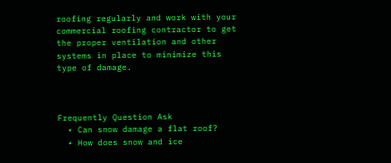roofing regularly and work with your commercial roofing contractor to get the proper ventilation and other systems in place to minimize this type of damage.



Frequently Question Ask
  • Can snow damage a flat roof?
  • How does snow and ice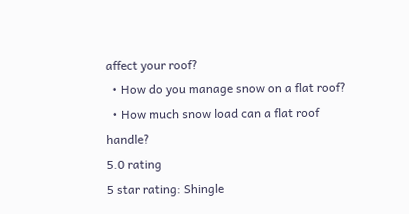affect your roof?
  • How do you manage snow on a flat roof?
  • How much snow load can a flat roof handle?
5.0 rating
5 star rating: Shingle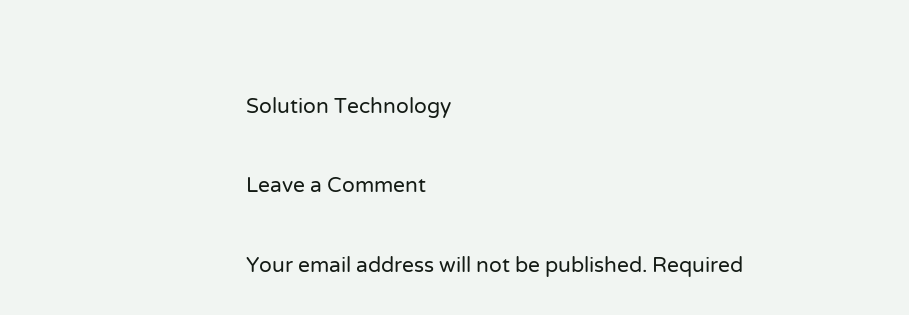Solution Technology

Leave a Comment

Your email address will not be published. Required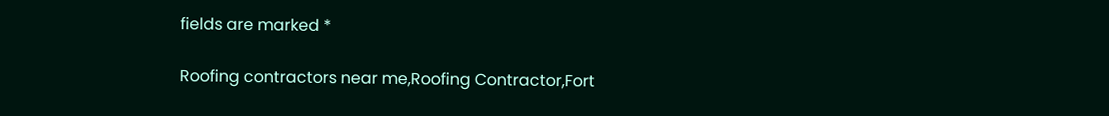fields are marked *

Roofing contractors near me,Roofing Contractor,Fort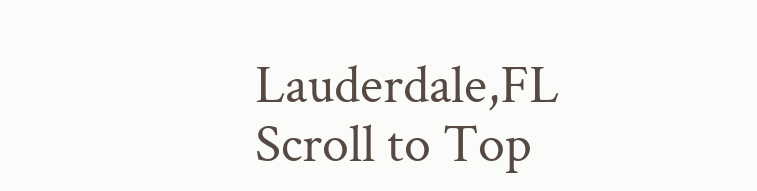Lauderdale,FL
Scroll to Top